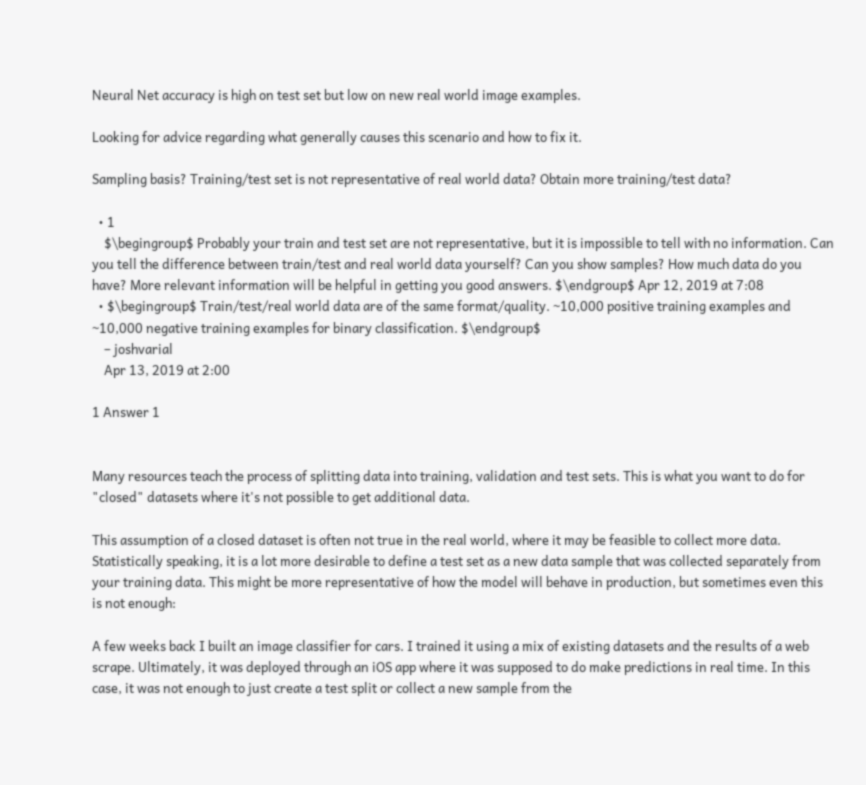Neural Net accuracy is high on test set but low on new real world image examples.

Looking for advice regarding what generally causes this scenario and how to fix it.

Sampling basis? Training/test set is not representative of real world data? Obtain more training/test data?

  • 1
    $\begingroup$ Probably your train and test set are not representative, but it is impossible to tell with no information. Can you tell the difference between train/test and real world data yourself? Can you show samples? How much data do you have? More relevant information will be helpful in getting you good answers. $\endgroup$ Apr 12, 2019 at 7:08
  • $\begingroup$ Train/test/real world data are of the same format/quality. ~10,000 positive training examples and ~10,000 negative training examples for binary classification. $\endgroup$
    – joshvarial
    Apr 13, 2019 at 2:00

1 Answer 1


Many resources teach the process of splitting data into training, validation and test sets. This is what you want to do for "closed" datasets where it's not possible to get additional data.

This assumption of a closed dataset is often not true in the real world, where it may be feasible to collect more data. Statistically speaking, it is a lot more desirable to define a test set as a new data sample that was collected separately from your training data. This might be more representative of how the model will behave in production, but sometimes even this is not enough:

A few weeks back I built an image classifier for cars. I trained it using a mix of existing datasets and the results of a web scrape. Ultimately, it was deployed through an iOS app where it was supposed to do make predictions in real time. In this case, it was not enough to just create a test split or collect a new sample from the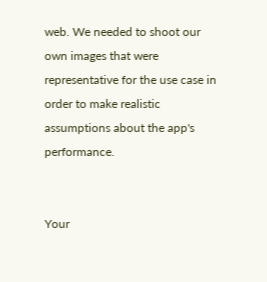web. We needed to shoot our own images that were representative for the use case in order to make realistic assumptions about the app's performance.


Your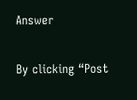Answer

By clicking “Post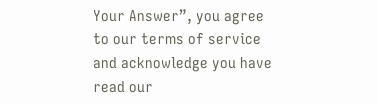Your Answer”, you agree to our terms of service and acknowledge you have read our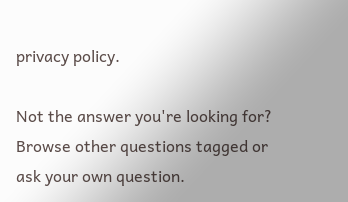privacy policy.

Not the answer you're looking for? Browse other questions tagged or ask your own question.